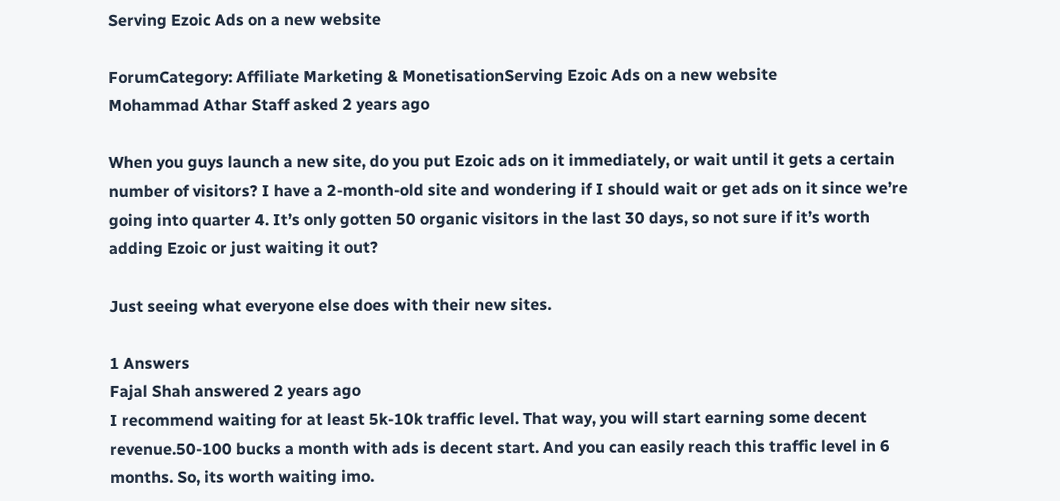Serving Ezoic Ads on a new website

ForumCategory: Affiliate Marketing & MonetisationServing Ezoic Ads on a new website
Mohammad Athar Staff asked 2 years ago

When you guys launch a new site, do you put Ezoic ads on it immediately, or wait until it gets a certain number of visitors? I have a 2-month-old site and wondering if I should wait or get ads on it since we’re going into quarter 4. It’s only gotten 50 organic visitors in the last 30 days, so not sure if it’s worth adding Ezoic or just waiting it out?

Just seeing what everyone else does with their new sites.

1 Answers
Fajal Shah answered 2 years ago
I recommend waiting for at least 5k-10k traffic level. That way, you will start earning some decent revenue.50-100 bucks a month with ads is decent start. And you can easily reach this traffic level in 6 months. So, its worth waiting imo.